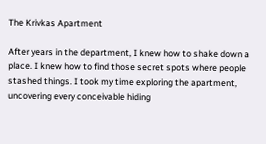The Krivkas Apartment

After years in the department, I knew how to shake down a place. I knew how to find those secret spots where people stashed things. I took my time exploring the apartment, uncovering every conceivable hiding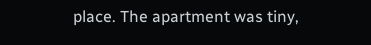place. The apartment was tiny,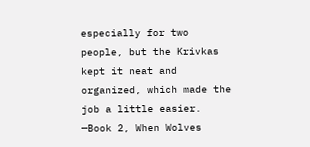especially for two people, but the Krivkas kept it neat and organized, which made the job a little easier.
—Book 2, When Wolves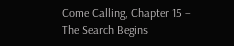Come Calling, Chapter 15 – The Search Begins